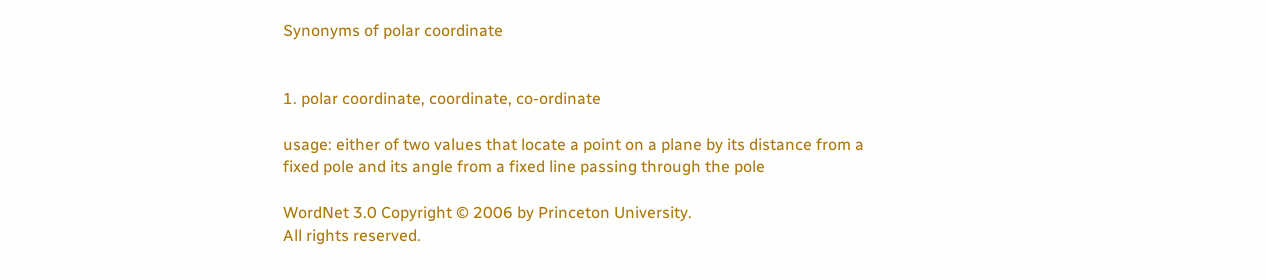Synonyms of polar coordinate


1. polar coordinate, coordinate, co-ordinate

usage: either of two values that locate a point on a plane by its distance from a fixed pole and its angle from a fixed line passing through the pole

WordNet 3.0 Copyright © 2006 by Princeton University.
All rights reserved.